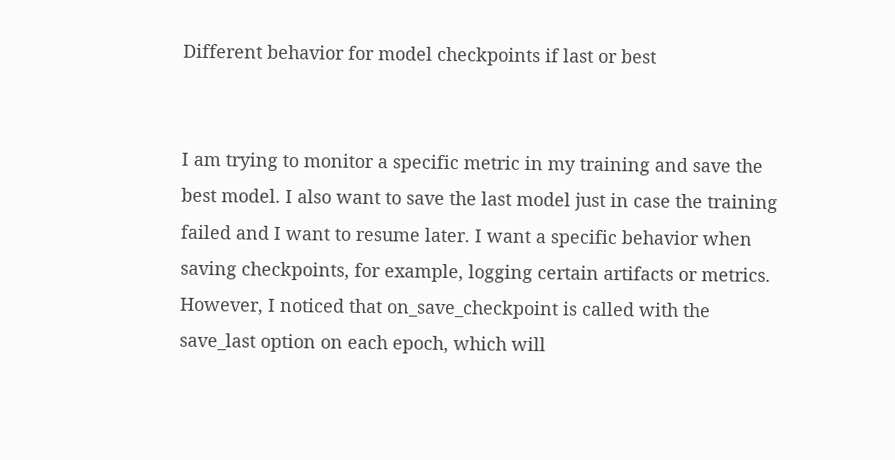Different behavior for model checkpoints if last or best


I am trying to monitor a specific metric in my training and save the best model. I also want to save the last model just in case the training failed and I want to resume later. I want a specific behavior when saving checkpoints, for example, logging certain artifacts or metrics. However, I noticed that on_save_checkpoint is called with the save_last option on each epoch, which will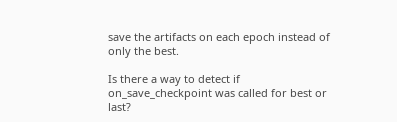save the artifacts on each epoch instead of only the best.

Is there a way to detect if on_save_checkpoint was called for best or last?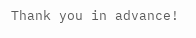Thank you in advance!